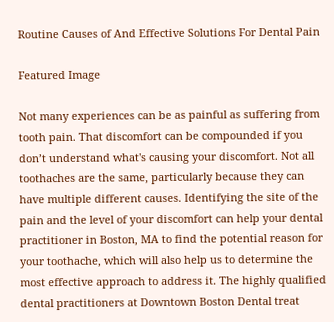Routine Causes of And Effective Solutions For Dental Pain

Featured Image

Not many experiences can be as painful as suffering from tooth pain. That discomfort can be compounded if you don’t understand what's causing your discomfort. Not all toothaches are the same, particularly because they can have multiple different causes. Identifying the site of the pain and the level of your discomfort can help your dental practitioner in Boston, MA to find the potential reason for your toothache, which will also help us to determine the most effective approach to address it. The highly qualified dental practitioners at Downtown Boston Dental treat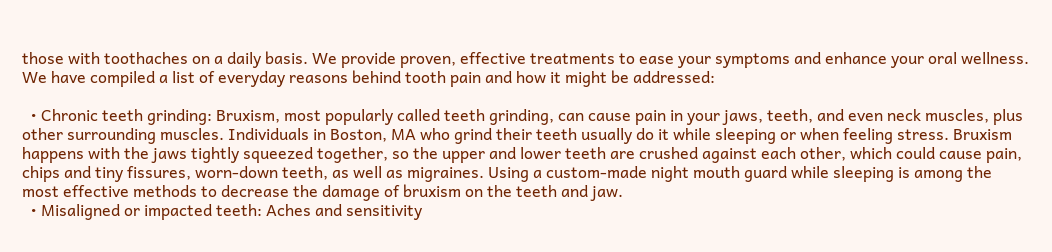those with toothaches on a daily basis. We provide proven, effective treatments to ease your symptoms and enhance your oral wellness. We have compiled a list of everyday reasons behind tooth pain and how it might be addressed:

  • Chronic teeth grinding: Bruxism, most popularly called teeth grinding, can cause pain in your jaws, teeth, and even neck muscles, plus other surrounding muscles. Individuals in Boston, MA who grind their teeth usually do it while sleeping or when feeling stress. Bruxism happens with the jaws tightly squeezed together, so the upper and lower teeth are crushed against each other, which could cause pain, chips and tiny fissures, worn-down teeth, as well as migraines. Using a custom-made night mouth guard while sleeping is among the most effective methods to decrease the damage of bruxism on the teeth and jaw.
  • Misaligned or impacted teeth: Aches and sensitivity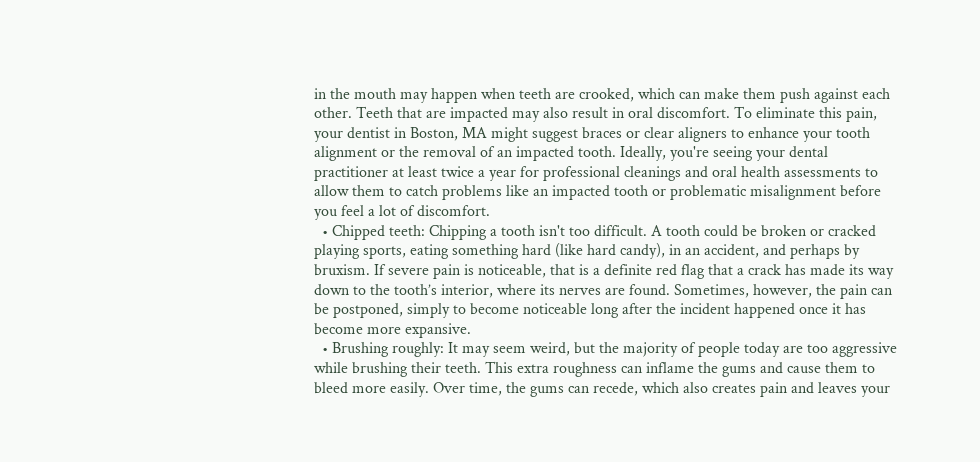in the mouth may happen when teeth are crooked, which can make them push against each other. Teeth that are impacted may also result in oral discomfort. To eliminate this pain, your dentist in Boston, MA might suggest braces or clear aligners to enhance your tooth alignment or the removal of an impacted tooth. Ideally, you're seeing your dental practitioner at least twice a year for professional cleanings and oral health assessments to allow them to catch problems like an impacted tooth or problematic misalignment before you feel a lot of discomfort.
  • Chipped teeth: Chipping a tooth isn't too difficult. A tooth could be broken or cracked playing sports, eating something hard (like hard candy), in an accident, and perhaps by bruxism. If severe pain is noticeable, that is a definite red flag that a crack has made its way down to the tooth’s interior, where its nerves are found. Sometimes, however, the pain can be postponed, simply to become noticeable long after the incident happened once it has become more expansive.
  • Brushing roughly: It may seem weird, but the majority of people today are too aggressive while brushing their teeth. This extra roughness can inflame the gums and cause them to bleed more easily. Over time, the gums can recede, which also creates pain and leaves your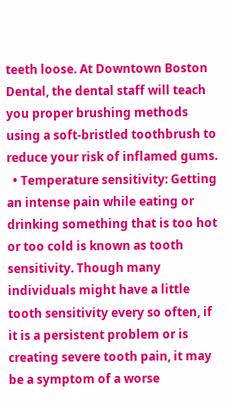teeth loose. At Downtown Boston Dental, the dental staff will teach you proper brushing methods using a soft-bristled toothbrush to reduce your risk of inflamed gums.
  • Temperature sensitivity: Getting an intense pain while eating or drinking something that is too hot or too cold is known as tooth sensitivity. Though many individuals might have a little tooth sensitivity every so often, if it is a persistent problem or is creating severe tooth pain, it may be a symptom of a worse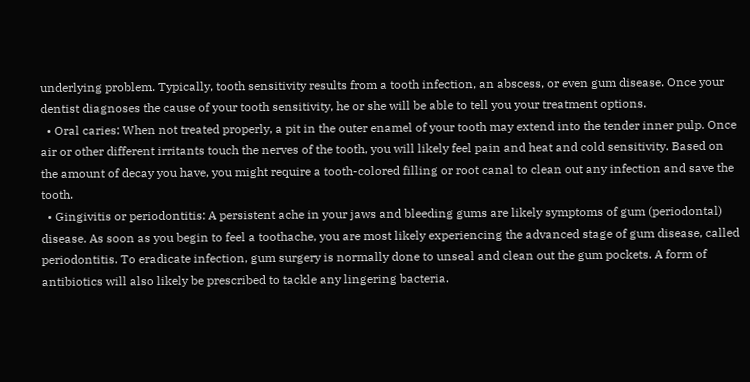underlying problem. Typically, tooth sensitivity results from a tooth infection, an abscess, or even gum disease. Once your dentist diagnoses the cause of your tooth sensitivity, he or she will be able to tell you your treatment options.
  • Oral caries: When not treated properly, a pit in the outer enamel of your tooth may extend into the tender inner pulp. Once air or other different irritants touch the nerves of the tooth, you will likely feel pain and heat and cold sensitivity. Based on the amount of decay you have, you might require a tooth-colored filling or root canal to clean out any infection and save the tooth.
  • Gingivitis or periodontitis: A persistent ache in your jaws and bleeding gums are likely symptoms of gum (periodontal) disease. As soon as you begin to feel a toothache, you are most likely experiencing the advanced stage of gum disease, called periodontitis. To eradicate infection, gum surgery is normally done to unseal and clean out the gum pockets. A form of antibiotics will also likely be prescribed to tackle any lingering bacteria.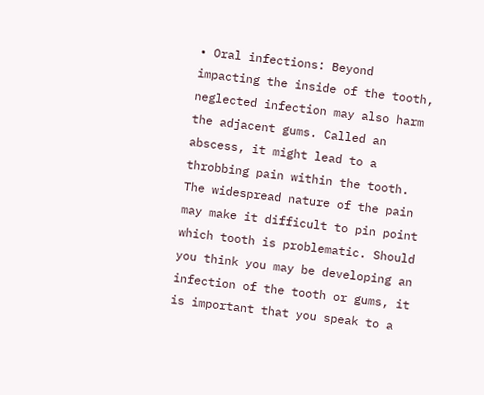• Oral infections: Beyond impacting the inside of the tooth, neglected infection may also harm the adjacent gums. Called an abscess, it might lead to a throbbing pain within the tooth. The widespread nature of the pain may make it difficult to pin point which tooth is problematic. Should you think you may be developing an infection of the tooth or gums, it is important that you speak to a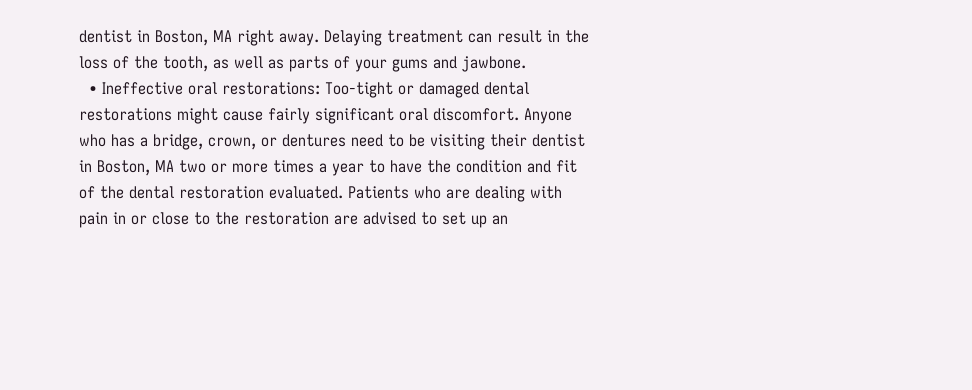dentist in Boston, MA right away. Delaying treatment can result in the loss of the tooth, as well as parts of your gums and jawbone.
  • Ineffective oral restorations: Too-tight or damaged dental restorations might cause fairly significant oral discomfort. Anyone who has a bridge, crown, or dentures need to be visiting their dentist in Boston, MA two or more times a year to have the condition and fit of the dental restoration evaluated. Patients who are dealing with pain in or close to the restoration are advised to set up an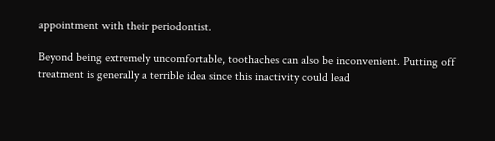appointment with their periodontist.

Beyond being extremely uncomfortable, toothaches can also be inconvenient. Putting off treatment is generally a terrible idea since this inactivity could lead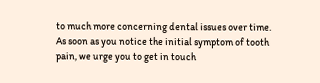to much more concerning dental issues over time. As soon as you notice the initial symptom of tooth pain, we urge you to get in touch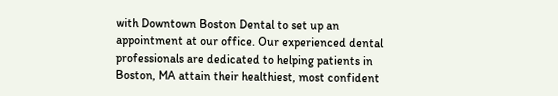with Downtown Boston Dental to set up an appointment at our office. Our experienced dental professionals are dedicated to helping patients in Boston, MA attain their healthiest, most confident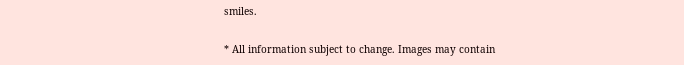smiles.

* All information subject to change. Images may contain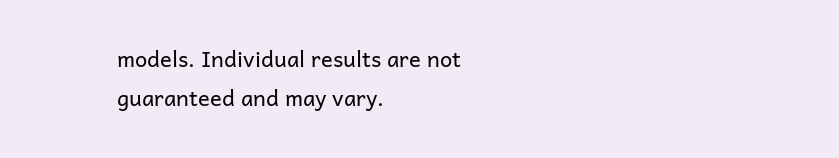models. Individual results are not guaranteed and may vary.